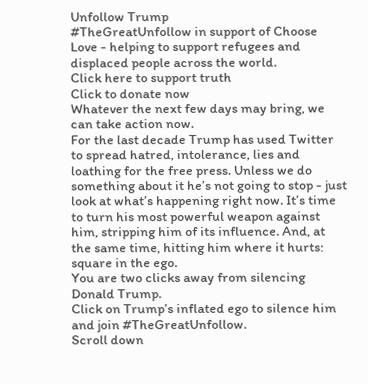Unfollow Trump
#TheGreatUnfollow in support of Choose Love - helping to support refugees and displaced people across the world.
Click here to support truth
Click to donate now
Whatever the next few days may bring, we can take action now.
For the last decade Trump has used Twitter to spread hatred, intolerance, lies and loathing for the free press. Unless we do something about it he’s not going to stop - just look at what’s happening right now. It’s time to turn his most powerful weapon against him, stripping him of its influence. And, at the same time, hitting him where it hurts: square in the ego.
You are two clicks away from silencing Donald Trump.
Click on Trump’s inflated ego to silence him
and join #TheGreatUnfollow.
Scroll down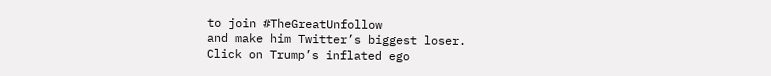to join #TheGreatUnfollow
and make him Twitter’s biggest loser.
Click on Trump’s inflated ego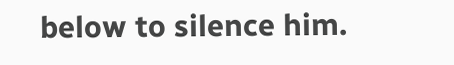below to silence him.